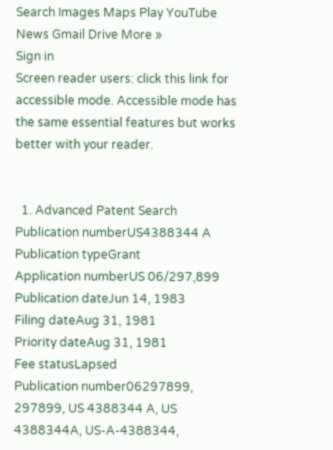Search Images Maps Play YouTube News Gmail Drive More »
Sign in
Screen reader users: click this link for accessible mode. Accessible mode has the same essential features but works better with your reader.


  1. Advanced Patent Search
Publication numberUS4388344 A
Publication typeGrant
Application numberUS 06/297,899
Publication dateJun 14, 1983
Filing dateAug 31, 1981
Priority dateAug 31, 1981
Fee statusLapsed
Publication number06297899, 297899, US 4388344 A, US 4388344A, US-A-4388344,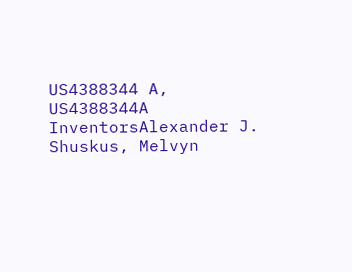US4388344 A, US4388344A
InventorsAlexander J. Shuskus, Melvyn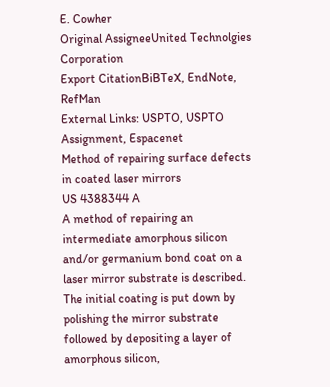E. Cowher
Original AssigneeUnited Technolgies Corporation
Export CitationBiBTeX, EndNote, RefMan
External Links: USPTO, USPTO Assignment, Espacenet
Method of repairing surface defects in coated laser mirrors
US 4388344 A
A method of repairing an intermediate amorphous silicon and/or germanium bond coat on a laser mirror substrate is described. The initial coating is put down by polishing the mirror substrate followed by depositing a layer of amorphous silicon,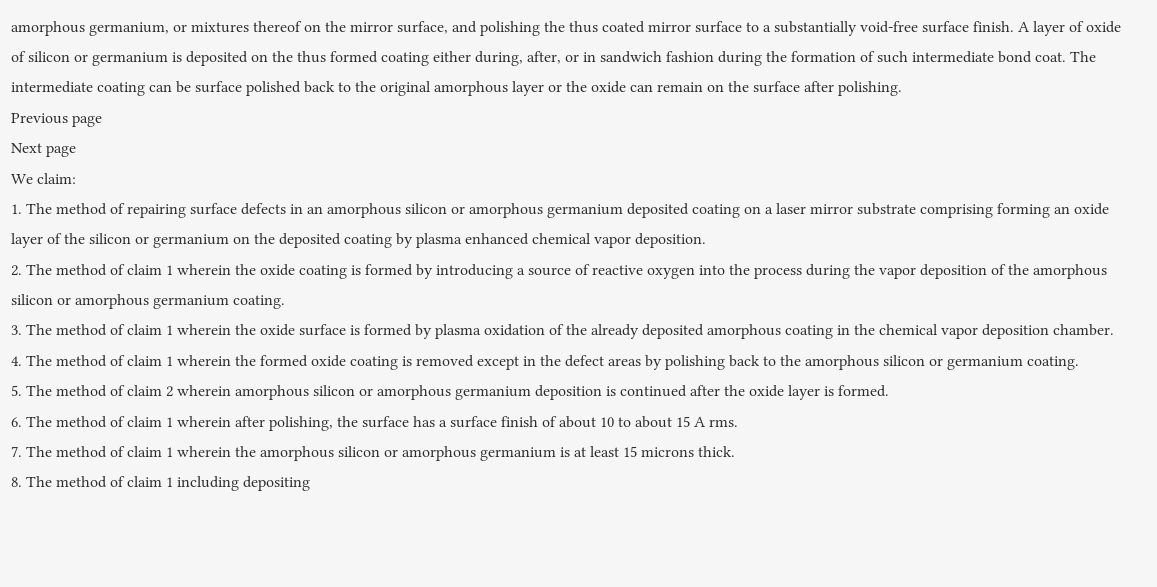amorphous germanium, or mixtures thereof on the mirror surface, and polishing the thus coated mirror surface to a substantially void-free surface finish. A layer of oxide of silicon or germanium is deposited on the thus formed coating either during, after, or in sandwich fashion during the formation of such intermediate bond coat. The intermediate coating can be surface polished back to the original amorphous layer or the oxide can remain on the surface after polishing.
Previous page
Next page
We claim:
1. The method of repairing surface defects in an amorphous silicon or amorphous germanium deposited coating on a laser mirror substrate comprising forming an oxide layer of the silicon or germanium on the deposited coating by plasma enhanced chemical vapor deposition.
2. The method of claim 1 wherein the oxide coating is formed by introducing a source of reactive oxygen into the process during the vapor deposition of the amorphous silicon or amorphous germanium coating.
3. The method of claim 1 wherein the oxide surface is formed by plasma oxidation of the already deposited amorphous coating in the chemical vapor deposition chamber.
4. The method of claim 1 wherein the formed oxide coating is removed except in the defect areas by polishing back to the amorphous silicon or germanium coating.
5. The method of claim 2 wherein amorphous silicon or amorphous germanium deposition is continued after the oxide layer is formed.
6. The method of claim 1 wherein after polishing, the surface has a surface finish of about 10 to about 15 A rms.
7. The method of claim 1 wherein the amorphous silicon or amorphous germanium is at least 15 microns thick.
8. The method of claim 1 including depositing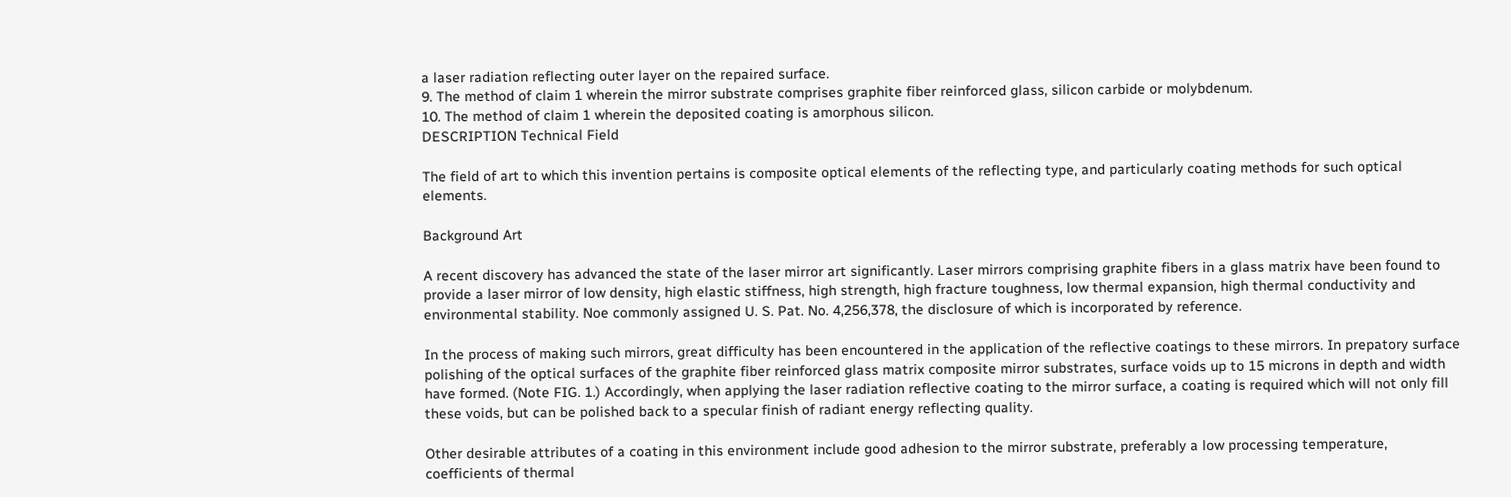a laser radiation reflecting outer layer on the repaired surface.
9. The method of claim 1 wherein the mirror substrate comprises graphite fiber reinforced glass, silicon carbide or molybdenum.
10. The method of claim 1 wherein the deposited coating is amorphous silicon.
DESCRIPTION Technical Field

The field of art to which this invention pertains is composite optical elements of the reflecting type, and particularly coating methods for such optical elements.

Background Art

A recent discovery has advanced the state of the laser mirror art significantly. Laser mirrors comprising graphite fibers in a glass matrix have been found to provide a laser mirror of low density, high elastic stiffness, high strength, high fracture toughness, low thermal expansion, high thermal conductivity and environmental stability. Noe commonly assigned U. S. Pat. No. 4,256,378, the disclosure of which is incorporated by reference.

In the process of making such mirrors, great difficulty has been encountered in the application of the reflective coatings to these mirrors. In prepatory surface polishing of the optical surfaces of the graphite fiber reinforced glass matrix composite mirror substrates, surface voids up to 15 microns in depth and width have formed. (Note FIG. 1.) Accordingly, when applying the laser radiation reflective coating to the mirror surface, a coating is required which will not only fill these voids, but can be polished back to a specular finish of radiant energy reflecting quality.

Other desirable attributes of a coating in this environment include good adhesion to the mirror substrate, preferably a low processing temperature, coefficients of thermal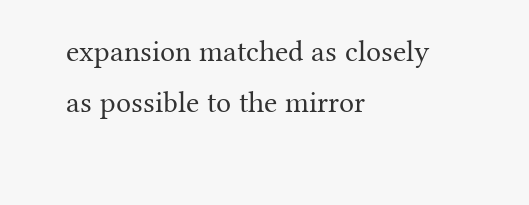expansion matched as closely as possible to the mirror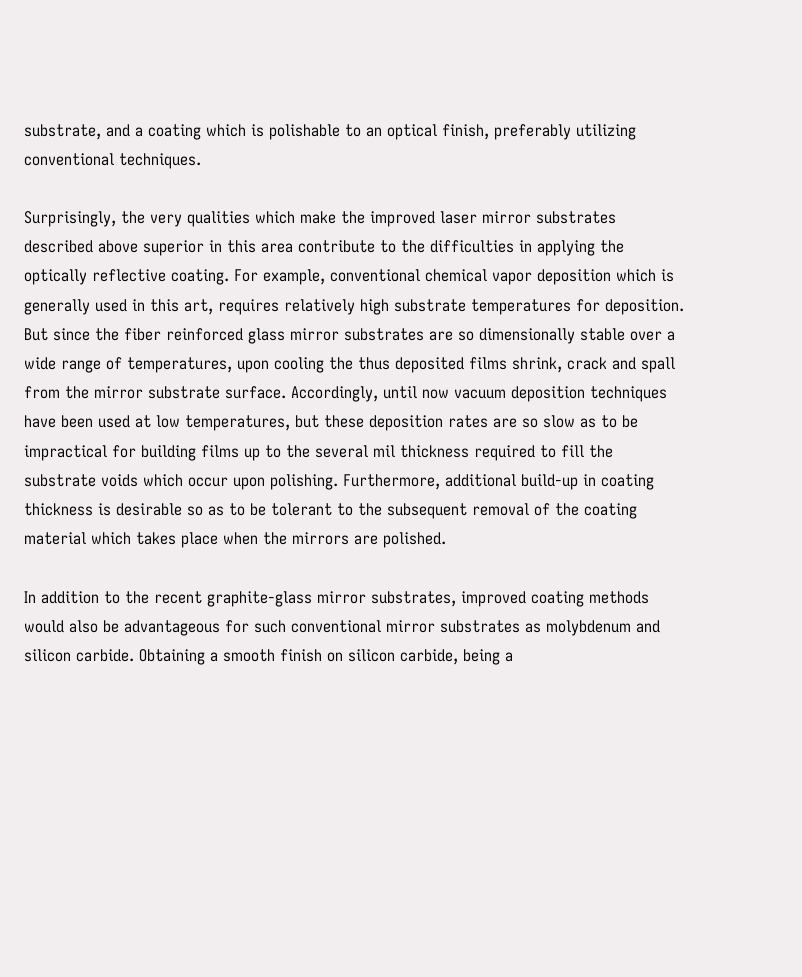substrate, and a coating which is polishable to an optical finish, preferably utilizing conventional techniques.

Surprisingly, the very qualities which make the improved laser mirror substrates described above superior in this area contribute to the difficulties in applying the optically reflective coating. For example, conventional chemical vapor deposition which is generally used in this art, requires relatively high substrate temperatures for deposition. But since the fiber reinforced glass mirror substrates are so dimensionally stable over a wide range of temperatures, upon cooling the thus deposited films shrink, crack and spall from the mirror substrate surface. Accordingly, until now vacuum deposition techniques have been used at low temperatures, but these deposition rates are so slow as to be impractical for building films up to the several mil thickness required to fill the substrate voids which occur upon polishing. Furthermore, additional build-up in coating thickness is desirable so as to be tolerant to the subsequent removal of the coating material which takes place when the mirrors are polished.

In addition to the recent graphite-glass mirror substrates, improved coating methods would also be advantageous for such conventional mirror substrates as molybdenum and silicon carbide. Obtaining a smooth finish on silicon carbide, being a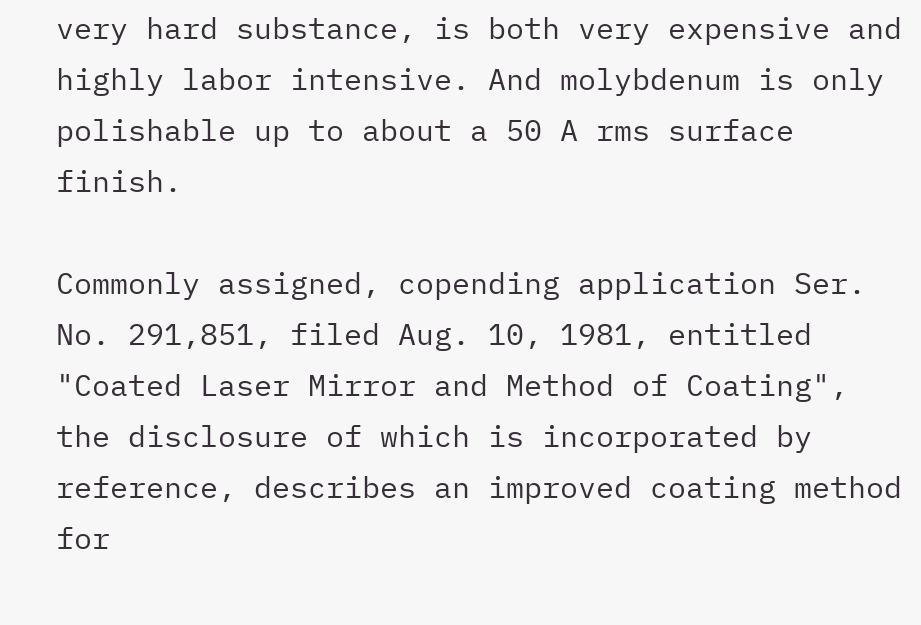very hard substance, is both very expensive and highly labor intensive. And molybdenum is only polishable up to about a 50 A rms surface finish.

Commonly assigned, copending application Ser. No. 291,851, filed Aug. 10, 1981, entitled "Coated Laser Mirror and Method of Coating", the disclosure of which is incorporated by reference, describes an improved coating method for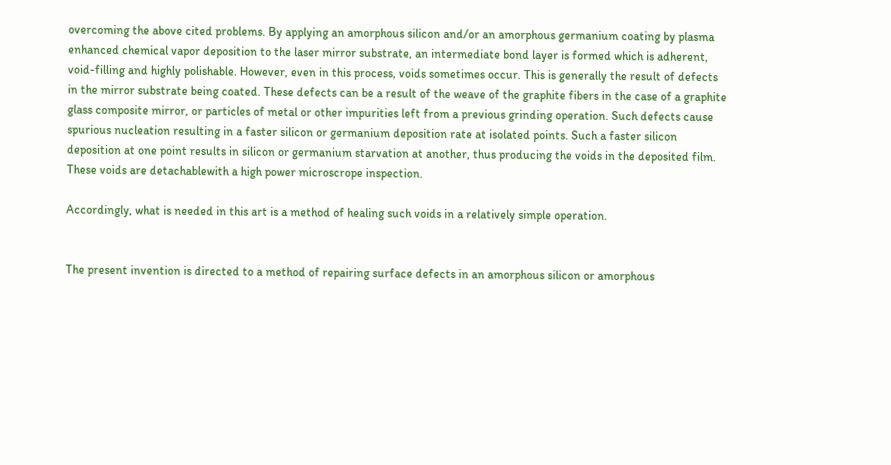overcoming the above cited problems. By applying an amorphous silicon and/or an amorphous germanium coating by plasma enhanced chemical vapor deposition to the laser mirror substrate, an intermediate bond layer is formed which is adherent, void-filling and highly polishable. However, even in this process, voids sometimes occur. This is generally the result of defects in the mirror substrate being coated. These defects can be a result of the weave of the graphite fibers in the case of a graphite glass composite mirror, or particles of metal or other impurities left from a previous grinding operation. Such defects cause spurious nucleation resulting in a faster silicon or germanium deposition rate at isolated points. Such a faster silicon deposition at one point results in silicon or germanium starvation at another, thus producing the voids in the deposited film. These voids are detachablewith a high power microscrope inspection.

Accordingly, what is needed in this art is a method of healing such voids in a relatively simple operation.


The present invention is directed to a method of repairing surface defects in an amorphous silicon or amorphous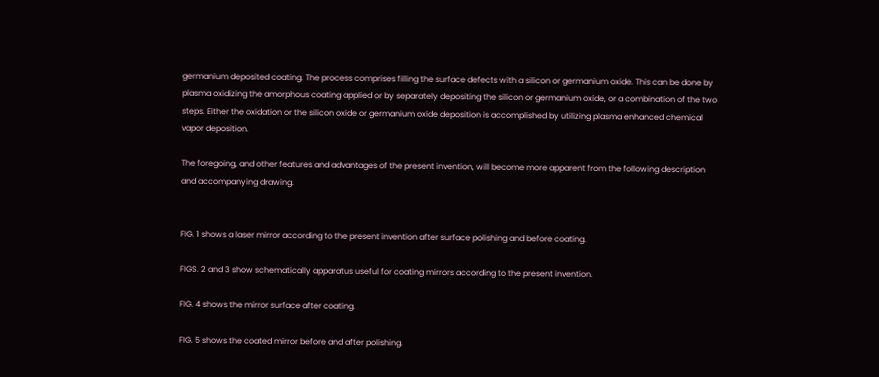germanium deposited coating. The process comprises filling the surface defects with a silicon or germanium oxide. This can be done by plasma oxidizing the amorphous coating applied or by separately depositing the silicon or germanium oxide, or a combination of the two steps. Either the oxidation or the silicon oxide or germanium oxide deposition is accomplished by utilizing plasma enhanced chemical vapor deposition.

The foregoing, and other features and advantages of the present invention, will become more apparent from the following description and accompanying drawing.


FIG. 1 shows a laser mirror according to the present invention after surface polishing and before coating.

FIGS. 2 and 3 show schematically apparatus useful for coating mirrors according to the present invention.

FIG. 4 shows the mirror surface after coating.

FIG. 5 shows the coated mirror before and after polishing.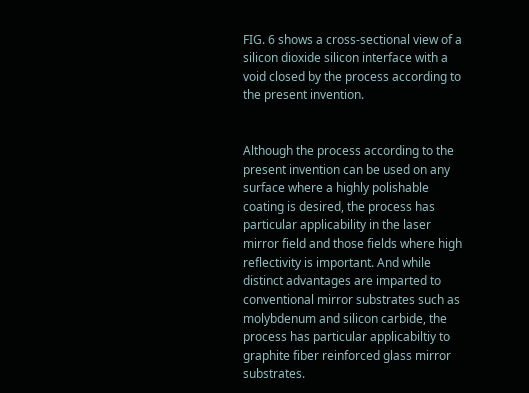FIG. 6 shows a cross-sectional view of a silicon dioxide silicon interface with a void closed by the process according to the present invention.


Although the process according to the present invention can be used on any surface where a highly polishable coating is desired, the process has particular applicability in the laser mirror field and those fields where high reflectivity is important. And while distinct advantages are imparted to conventional mirror substrates such as molybdenum and silicon carbide, the process has particular applicabiltiy to graphite fiber reinforced glass mirror substrates.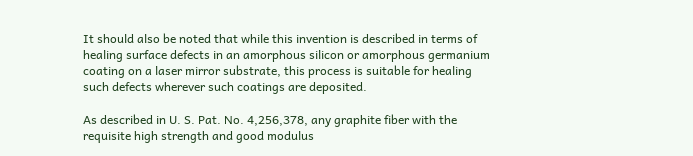It should also be noted that while this invention is described in terms of healing surface defects in an amorphous silicon or amorphous germanium coating on a laser mirror substrate, this process is suitable for healing such defects wherever such coatings are deposited.

As described in U. S. Pat. No. 4,256,378, any graphite fiber with the requisite high strength and good modulus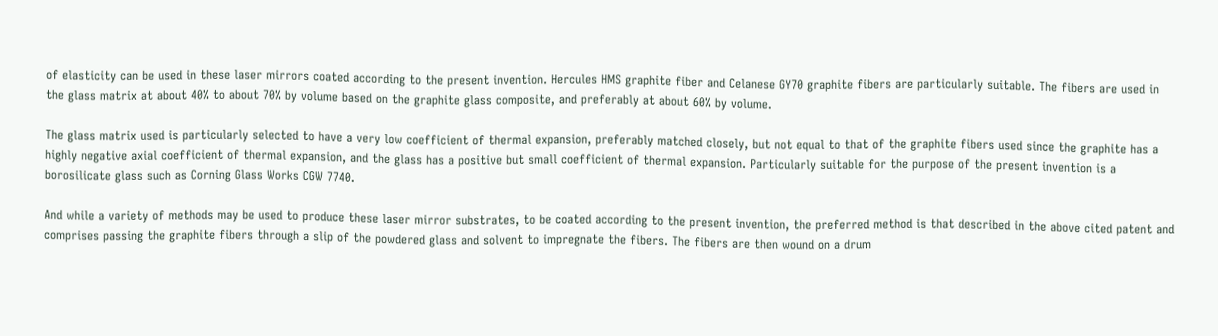of elasticity can be used in these laser mirrors coated according to the present invention. Hercules HMS graphite fiber and Celanese GY70 graphite fibers are particularly suitable. The fibers are used in the glass matrix at about 40% to about 70% by volume based on the graphite glass composite, and preferably at about 60% by volume.

The glass matrix used is particularly selected to have a very low coefficient of thermal expansion, preferably matched closely, but not equal to that of the graphite fibers used since the graphite has a highly negative axial coefficient of thermal expansion, and the glass has a positive but small coefficient of thermal expansion. Particularly suitable for the purpose of the present invention is a borosilicate glass such as Corning Glass Works CGW 7740.

And while a variety of methods may be used to produce these laser mirror substrates, to be coated according to the present invention, the preferred method is that described in the above cited patent and comprises passing the graphite fibers through a slip of the powdered glass and solvent to impregnate the fibers. The fibers are then wound on a drum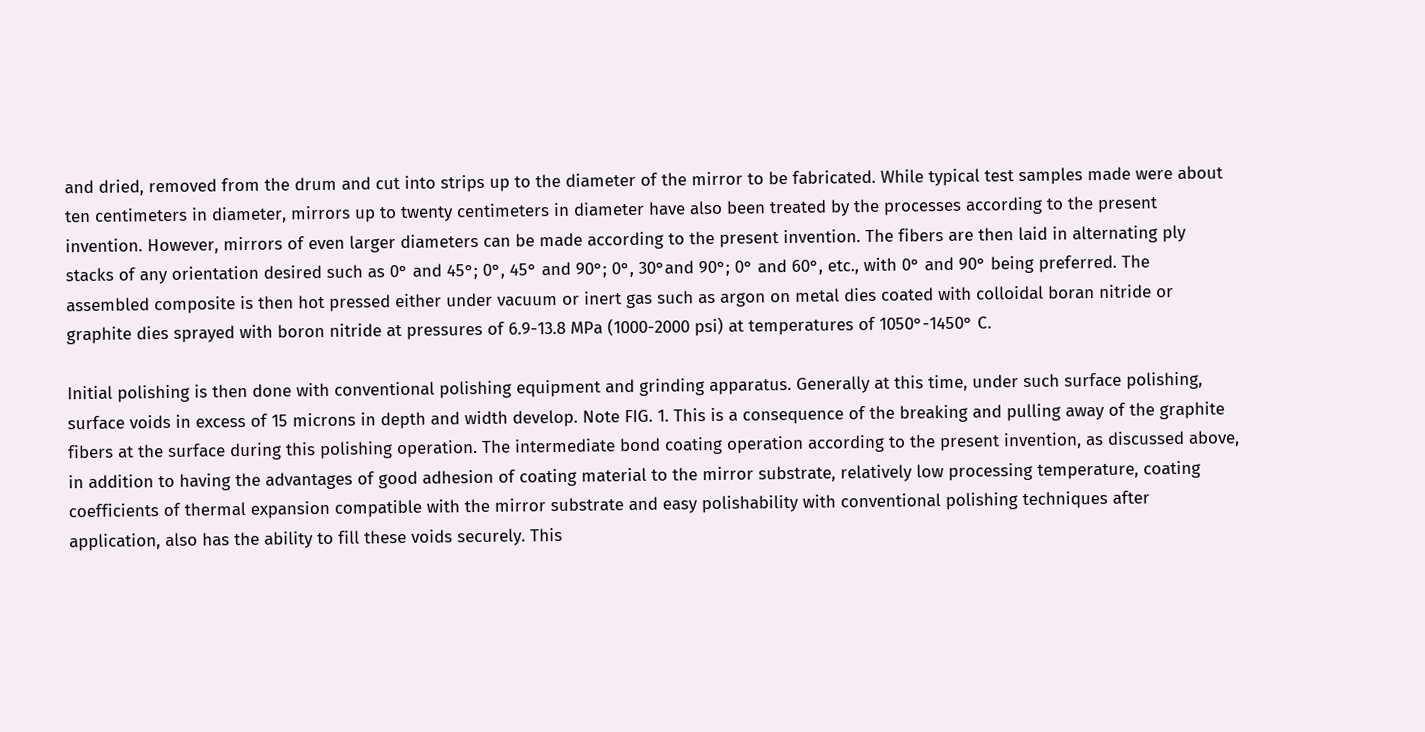and dried, removed from the drum and cut into strips up to the diameter of the mirror to be fabricated. While typical test samples made were about ten centimeters in diameter, mirrors up to twenty centimeters in diameter have also been treated by the processes according to the present invention. However, mirrors of even larger diameters can be made according to the present invention. The fibers are then laid in alternating ply stacks of any orientation desired such as 0° and 45°; 0°, 45° and 90°; 0°, 30°and 90°; 0° and 60°, etc., with 0° and 90° being preferred. The assembled composite is then hot pressed either under vacuum or inert gas such as argon on metal dies coated with colloidal boran nitride or graphite dies sprayed with boron nitride at pressures of 6.9-13.8 MPa (1000-2000 psi) at temperatures of 1050°-1450° C.

Initial polishing is then done with conventional polishing equipment and grinding apparatus. Generally at this time, under such surface polishing, surface voids in excess of 15 microns in depth and width develop. Note FIG. 1. This is a consequence of the breaking and pulling away of the graphite fibers at the surface during this polishing operation. The intermediate bond coating operation according to the present invention, as discussed above, in addition to having the advantages of good adhesion of coating material to the mirror substrate, relatively low processing temperature, coating coefficients of thermal expansion compatible with the mirror substrate and easy polishability with conventional polishing techniques after application, also has the ability to fill these voids securely. This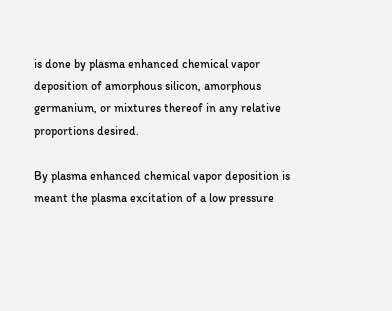is done by plasma enhanced chemical vapor deposition of amorphous silicon, amorphous germanium, or mixtures thereof in any relative proportions desired.

By plasma enhanced chemical vapor deposition is meant the plasma excitation of a low pressure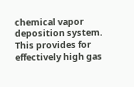chemical vapor deposition system. This provides for effectively high gas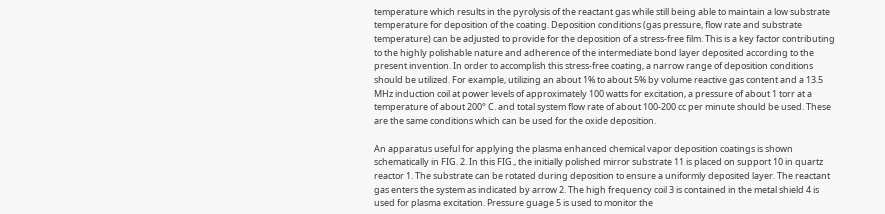temperature which results in the pyrolysis of the reactant gas while still being able to maintain a low substrate temperature for deposition of the coating. Deposition conditions (gas pressure, flow rate and substrate temperature) can be adjusted to provide for the deposition of a stress-free film. This is a key factor contributing to the highly polishable nature and adherence of the intermediate bond layer deposited according to the present invention. In order to accomplish this stress-free coating, a narrow range of deposition conditions should be utilized. For example, utilizing an about 1% to about 5% by volume reactive gas content and a 13.5 MHz induction coil at power levels of approximately 100 watts for excitation, a pressure of about 1 torr at a temperature of about 200° C. and total system flow rate of about 100-200 cc per minute should be used. These are the same conditions which can be used for the oxide deposition.

An apparatus useful for applying the plasma enhanced chemical vapor deposition coatings is shown schematically in FIG. 2. In this FIG., the initially polished mirror substrate 11 is placed on support 10 in quartz reactor 1. The substrate can be rotated during deposition to ensure a uniformly deposited layer. The reactant gas enters the system as indicated by arrow 2. The high frequency coil 3 is contained in the metal shield 4 is used for plasma excitation. Pressure guage 5 is used to monitor the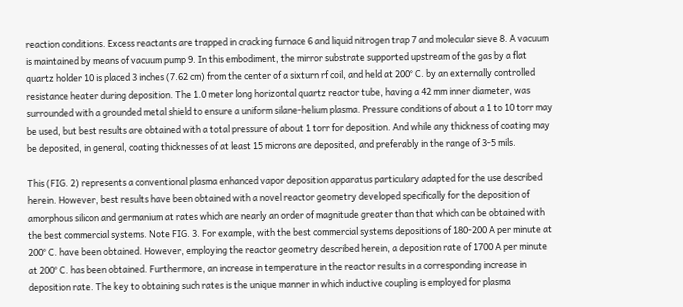reaction conditions. Excess reactants are trapped in cracking furnace 6 and liquid nitrogen trap 7 and molecular sieve 8. A vacuum is maintained by means of vacuum pump 9. In this embodiment, the mirror substrate supported upstream of the gas by a flat quartz holder 10 is placed 3 inches (7.62 cm) from the center of a sixturn rf coil, and held at 200° C. by an externally controlled resistance heater during deposition. The 1.0 meter long horizontal quartz reactor tube, having a 42 mm inner diameter, was surrounded with a grounded metal shield to ensure a uniform silane-helium plasma. Pressure conditions of about a 1 to 10 torr may be used, but best results are obtained with a total pressure of about 1 torr for deposition. And while any thickness of coating may be deposited, in general, coating thicknesses of at least 15 microns are deposited, and preferably in the range of 3-5 mils.

This (FIG. 2) represents a conventional plasma enhanced vapor deposition apparatus particulary adapted for the use described herein. However, best results have been obtained with a novel reactor geometry developed specifically for the deposition of amorphous silicon and germanium at rates which are nearly an order of magnitude greater than that which can be obtained with the best commercial systems. Note FIG. 3. For example, with the best commercial systems depositions of 180-200 A per minute at 200° C. have been obtained. However, employing the reactor geometry described herein, a deposition rate of 1700 A per minute at 200° C. has been obtained. Furthermore, an increase in temperature in the reactor results in a corresponding increase in deposition rate. The key to obtaining such rates is the unique manner in which inductive coupling is employed for plasma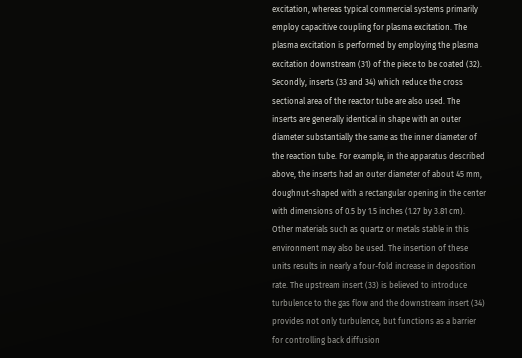excitation, whereas typical commercial systems primarily employ capacitive coupling for plasma excitation. The plasma excitation is performed by employing the plasma excitation downstream (31) of the piece to be coated (32). Secondly, inserts (33 and 34) which reduce the cross sectional area of the reactor tube are also used. The inserts are generally identical in shape with an outer diameter substantially the same as the inner diameter of the reaction tube. For example, in the apparatus described above, the inserts had an outer diameter of about 45 mm, doughnut-shaped with a rectangular opening in the center with dimensions of 0.5 by 1.5 inches (1.27 by 3.81 cm). Other materials such as quartz or metals stable in this environment may also be used. The insertion of these units results in nearly a four-fold increase in deposition rate. The upstream insert (33) is believed to introduce turbulence to the gas flow and the downstream insert (34) provides not only turbulence, but functions as a barrier for controlling back diffusion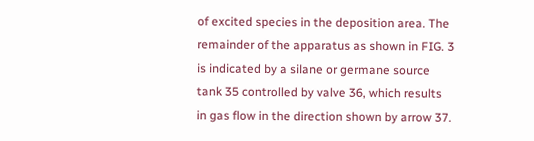of excited species in the deposition area. The remainder of the apparatus as shown in FIG. 3 is indicated by a silane or germane source tank 35 controlled by valve 36, which results in gas flow in the direction shown by arrow 37.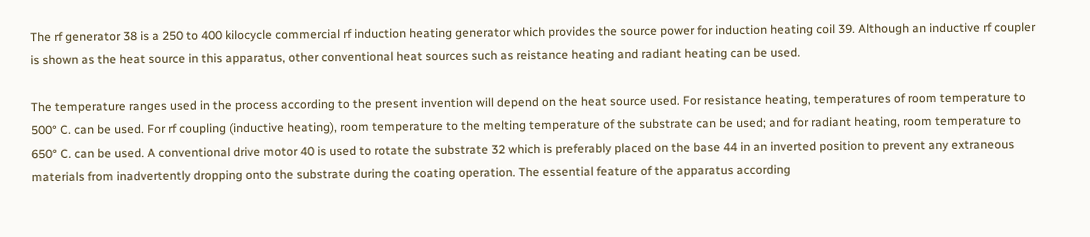The rf generator 38 is a 250 to 400 kilocycle commercial rf induction heating generator which provides the source power for induction heating coil 39. Although an inductive rf coupler is shown as the heat source in this apparatus, other conventional heat sources such as reistance heating and radiant heating can be used.

The temperature ranges used in the process according to the present invention will depend on the heat source used. For resistance heating, temperatures of room temperature to 500° C. can be used. For rf coupling (inductive heating), room temperature to the melting temperature of the substrate can be used; and for radiant heating, room temperature to 650° C. can be used. A conventional drive motor 40 is used to rotate the substrate 32 which is preferably placed on the base 44 in an inverted position to prevent any extraneous materials from inadvertently dropping onto the substrate during the coating operation. The essential feature of the apparatus according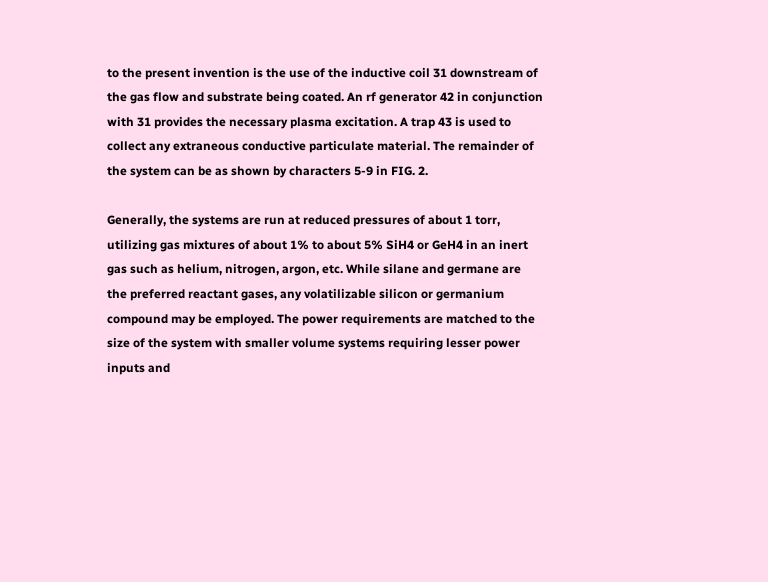to the present invention is the use of the inductive coil 31 downstream of the gas flow and substrate being coated. An rf generator 42 in conjunction with 31 provides the necessary plasma excitation. A trap 43 is used to collect any extraneous conductive particulate material. The remainder of the system can be as shown by characters 5-9 in FIG. 2.

Generally, the systems are run at reduced pressures of about 1 torr, utilizing gas mixtures of about 1% to about 5% SiH4 or GeH4 in an inert gas such as helium, nitrogen, argon, etc. While silane and germane are the preferred reactant gases, any volatilizable silicon or germanium compound may be employed. The power requirements are matched to the size of the system with smaller volume systems requiring lesser power inputs and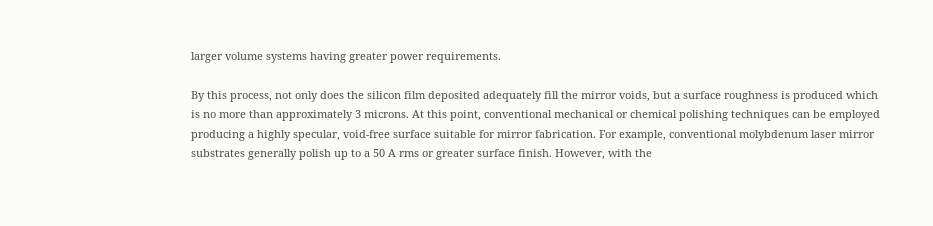larger volume systems having greater power requirements.

By this process, not only does the silicon film deposited adequately fill the mirror voids, but a surface roughness is produced which is no more than approximately 3 microns. At this point, conventional mechanical or chemical polishing techniques can be employed producing a highly specular, void-free surface suitable for mirror fabrication. For example, conventional molybdenum laser mirror substrates generally polish up to a 50 A rms or greater surface finish. However, with the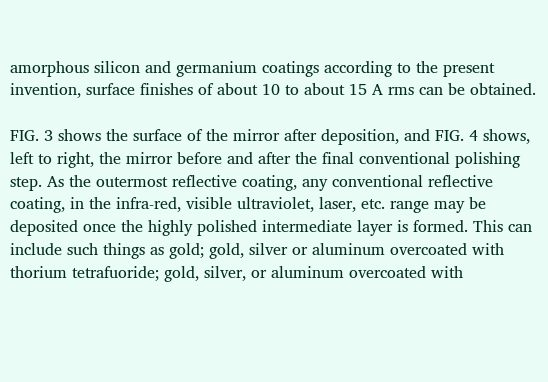amorphous silicon and germanium coatings according to the present invention, surface finishes of about 10 to about 15 A rms can be obtained.

FIG. 3 shows the surface of the mirror after deposition, and FIG. 4 shows, left to right, the mirror before and after the final conventional polishing step. As the outermost reflective coating, any conventional reflective coating, in the infra-red, visible ultraviolet, laser, etc. range may be deposited once the highly polished intermediate layer is formed. This can include such things as gold; gold, silver or aluminum overcoated with thorium tetrafuoride; gold, silver, or aluminum overcoated with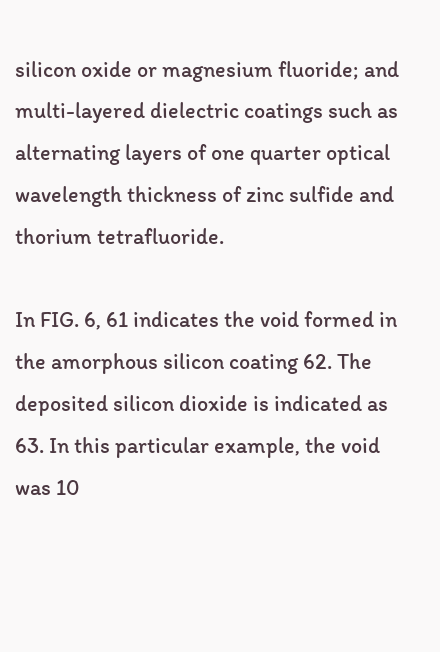silicon oxide or magnesium fluoride; and multi-layered dielectric coatings such as alternating layers of one quarter optical wavelength thickness of zinc sulfide and thorium tetrafluoride.

In FIG. 6, 61 indicates the void formed in the amorphous silicon coating 62. The deposited silicon dioxide is indicated as 63. In this particular example, the void was 10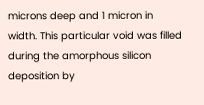microns deep and 1 micron in width. This particular void was filled during the amorphous silicon deposition by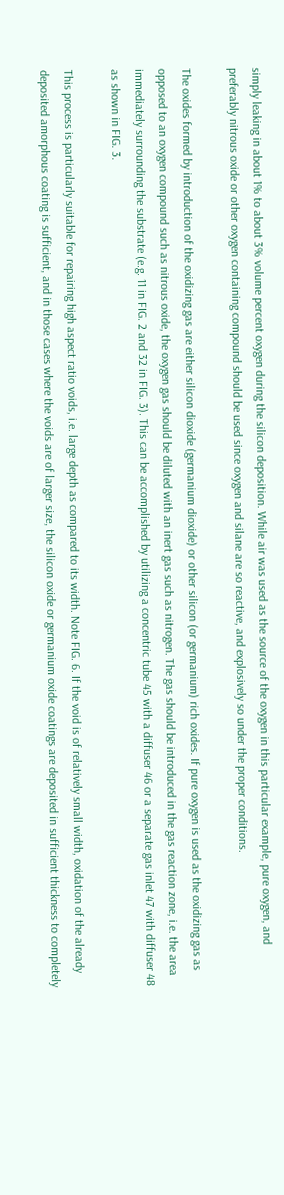simply leaking in about 1% to about 3% volume percent oxygen during the silicon deposition. While air was used as the source of the oxygen in this particular example, pure oxygen, and preferably nitrous oxide or other oxygen containing compound should be used since oxygen and silane are so reactive, and explosively so under the proper conditions.

The oxides formed by introduction of the oxidizing gas are either silicon dioxide (germanium dioxide) or other silicon (or germanium) rich oxides. If pure oxygen is used as the oxidizing gas as opposed to an oxygen compound such as nitrous oxide, the oxygen gas should be diluted with an inert gas such as nitrogen. The gas should be introduced in the gas reaction zone, i.e. the area immediately surrounding the substrate (e.g. 11 in FIG. 2 and 32 in FIG. 3). This can be accomplished by utilizing a concentric tube 45 with a diffuser 46 or a separate gas inlet 47 with diffuser 48 as shown in FIG. 3.

This process is particularly suitable for repairing high aspect ratio voids, i.e. large depth as compared to its width. Note FIG. 6. If the void is of relatively small width, oxidation of the already deposited amorphous coating is sufficient, and in those cases where the voids are of larger size, the silicon oxide or germanium oxide coatings are deposited in sufficient thickness to completely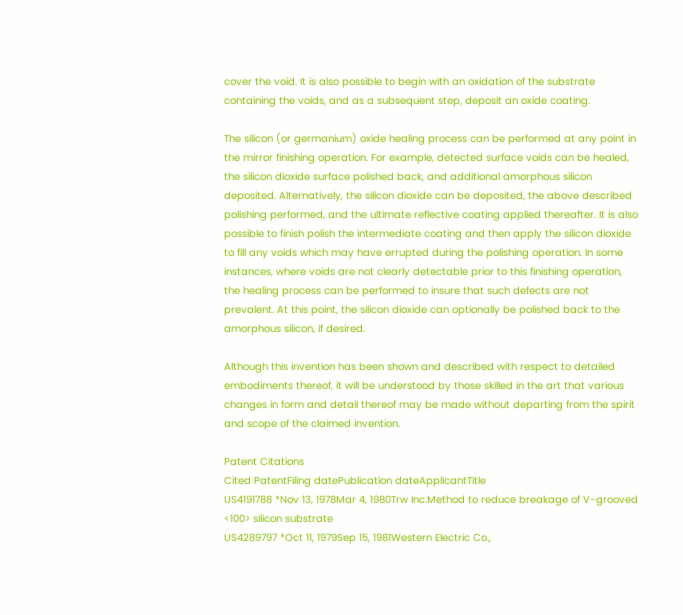cover the void. It is also possible to begin with an oxidation of the substrate containing the voids, and as a subsequent step, deposit an oxide coating.

The silicon (or germanium) oxide healing process can be performed at any point in the mirror finishing operation. For example, detected surface voids can be healed, the silicon dioxide surface polished back, and additional amorphous silicon deposited. Alternatively, the silicon dioxide can be deposited, the above described polishing performed, and the ultimate reflective coating applied thereafter. It is also possible to finish polish the intermediate coating and then apply the silicon dioxide to fill any voids which may have errupted during the polishing operation. In some instances, where voids are not clearly detectable prior to this finishing operation, the healing process can be performed to insure that such defects are not prevalent. At this point, the silicon dioxide can optionally be polished back to the amorphous silicon, if desired.

Although this invention has been shown and described with respect to detailed embodiments thereof, it will be understood by those skilled in the art that various changes in form and detail thereof may be made without departing from the spirit and scope of the claimed invention.

Patent Citations
Cited PatentFiling datePublication dateApplicantTitle
US4191788 *Nov 13, 1978Mar 4, 1980Trw Inc.Method to reduce breakage of V-grooved <100> silicon substrate
US4289797 *Oct 11, 1979Sep 15, 1981Western Electric Co.,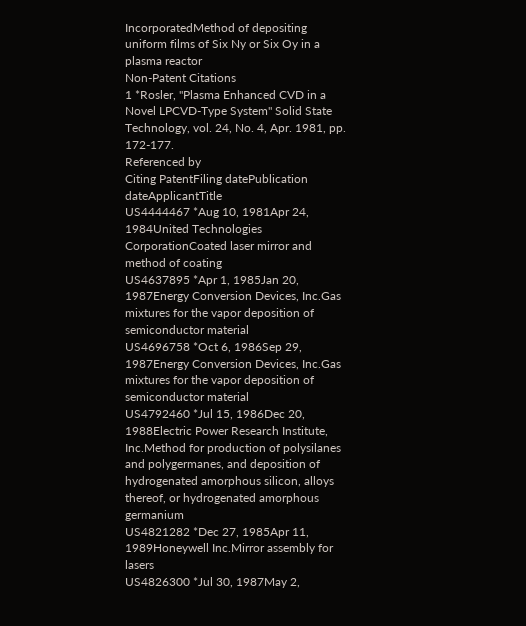IncorporatedMethod of depositing uniform films of Six Ny or Six Oy in a plasma reactor
Non-Patent Citations
1 *Rosler, "Plasma Enhanced CVD in a Novel LPCVD-Type System" Solid State Technology, vol. 24, No. 4, Apr. 1981, pp. 172-177.
Referenced by
Citing PatentFiling datePublication dateApplicantTitle
US4444467 *Aug 10, 1981Apr 24, 1984United Technologies CorporationCoated laser mirror and method of coating
US4637895 *Apr 1, 1985Jan 20, 1987Energy Conversion Devices, Inc.Gas mixtures for the vapor deposition of semiconductor material
US4696758 *Oct 6, 1986Sep 29, 1987Energy Conversion Devices, Inc.Gas mixtures for the vapor deposition of semiconductor material
US4792460 *Jul 15, 1986Dec 20, 1988Electric Power Research Institute, Inc.Method for production of polysilanes and polygermanes, and deposition of hydrogenated amorphous silicon, alloys thereof, or hydrogenated amorphous germanium
US4821282 *Dec 27, 1985Apr 11, 1989Honeywell Inc.Mirror assembly for lasers
US4826300 *Jul 30, 1987May 2,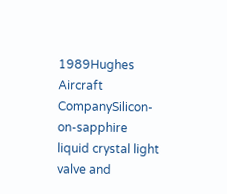1989Hughes Aircraft CompanySilicon-on-sapphire liquid crystal light valve and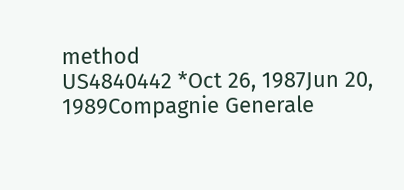method
US4840442 *Oct 26, 1987Jun 20, 1989Compagnie Generale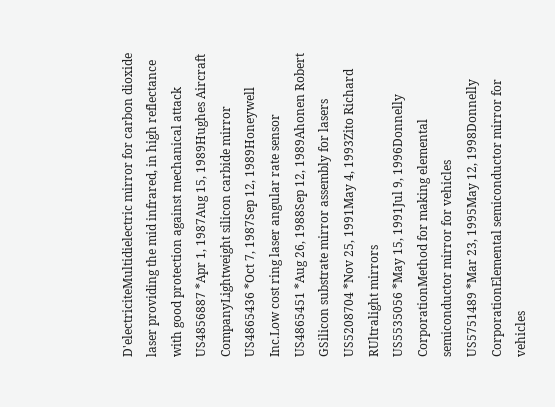D'electriciteMultidielectric mirror for carbon dioxide laser providing the mid infrared, in high reflectance with good protection against mechanical attack
US4856887 *Apr 1, 1987Aug 15, 1989Hughes Aircraft CompanyLightweight silicon carbide mirror
US4865436 *Oct 7, 1987Sep 12, 1989Honeywell Inc.Low cost ring laser angular rate sensor
US4865451 *Aug 26, 1988Sep 12, 1989Ahonen Robert GSilicon substrate mirror assembly for lasers
US5208704 *Nov 25, 1991May 4, 1993Zito Richard RUltralight mirrors
US5535056 *May 15, 1991Jul 9, 1996Donnelly CorporationMethod for making elemental semiconductor mirror for vehicles
US5751489 *Mar 23, 1995May 12, 1998Donnelly CorporationElemental semiconductor mirror for vehicles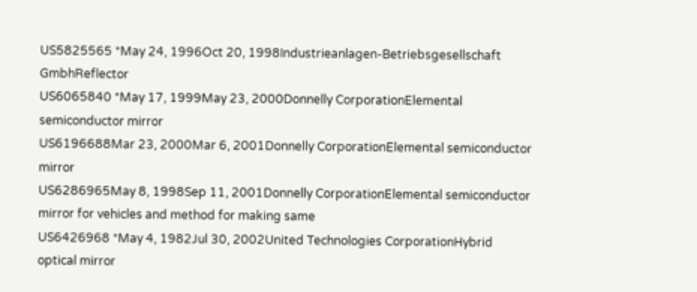US5825565 *May 24, 1996Oct 20, 1998Industrieanlagen-Betriebsgesellschaft GmbhReflector
US6065840 *May 17, 1999May 23, 2000Donnelly CorporationElemental semiconductor mirror
US6196688Mar 23, 2000Mar 6, 2001Donnelly CorporationElemental semiconductor mirror
US6286965May 8, 1998Sep 11, 2001Donnelly CorporationElemental semiconductor mirror for vehicles and method for making same
US6426968 *May 4, 1982Jul 30, 2002United Technologies CorporationHybrid optical mirror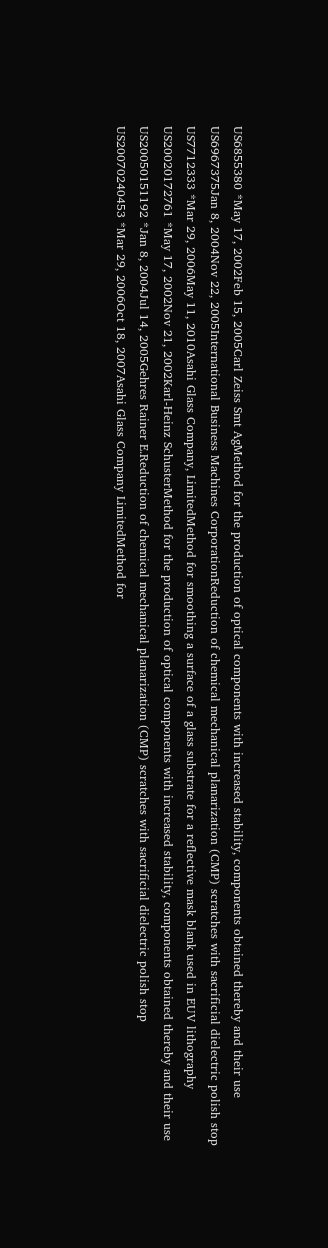US6855380 *May 17, 2002Feb 15, 2005Carl Zeiss Smt AgMethod for the production of optical components with increased stability, components obtained thereby and their use
US6967375Jan 8, 2004Nov 22, 2005International Business Machines CorporationReduction of chemical mechanical planarization (CMP) scratches with sacrificial dielectric polish stop
US7712333 *Mar 29, 2006May 11, 2010Asahi Glass Company, LimitedMethod for smoothing a surface of a glass substrate for a reflective mask blank used in EUV lithography
US20020172761 *May 17, 2002Nov 21, 2002Karl-Heinz SchusterMethod for the production of optical components with increased stability, components obtained thereby and their use
US20050151192 *Jan 8, 2004Jul 14, 2005Gehres Rainer E.Reduction of chemical mechanical planarization (CMP) scratches with sacrificial dielectric polish stop
US20070240453 *Mar 29, 2006Oct 18, 2007Asahi Glass Company LimitedMethod for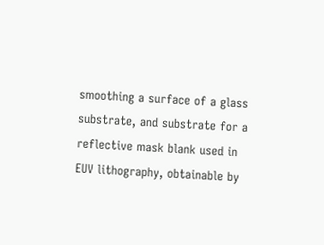smoothing a surface of a glass substrate, and substrate for a reflective mask blank used in EUV lithography, obtainable by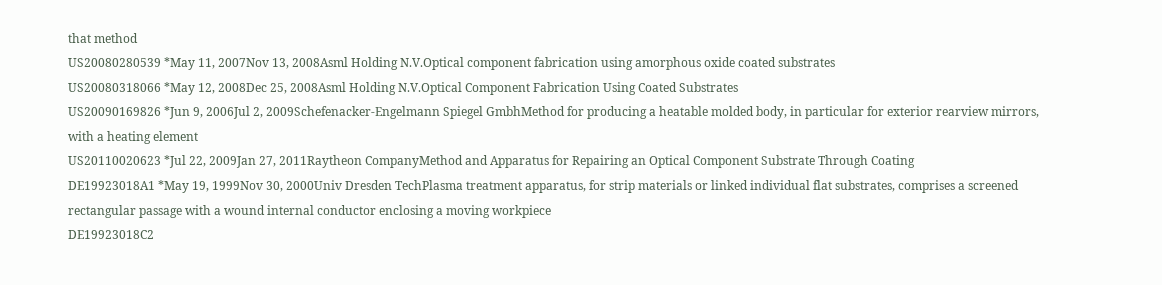that method
US20080280539 *May 11, 2007Nov 13, 2008Asml Holding N.V.Optical component fabrication using amorphous oxide coated substrates
US20080318066 *May 12, 2008Dec 25, 2008Asml Holding N.V.Optical Component Fabrication Using Coated Substrates
US20090169826 *Jun 9, 2006Jul 2, 2009Schefenacker-Engelmann Spiegel GmbhMethod for producing a heatable molded body, in particular for exterior rearview mirrors, with a heating element
US20110020623 *Jul 22, 2009Jan 27, 2011Raytheon CompanyMethod and Apparatus for Repairing an Optical Component Substrate Through Coating
DE19923018A1 *May 19, 1999Nov 30, 2000Univ Dresden TechPlasma treatment apparatus, for strip materials or linked individual flat substrates, comprises a screened rectangular passage with a wound internal conductor enclosing a moving workpiece
DE19923018C2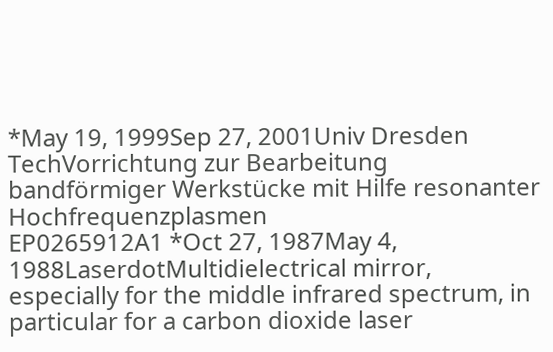*May 19, 1999Sep 27, 2001Univ Dresden TechVorrichtung zur Bearbeitung bandförmiger Werkstücke mit Hilfe resonanter Hochfrequenzplasmen
EP0265912A1 *Oct 27, 1987May 4, 1988LaserdotMultidielectrical mirror, especially for the middle infrared spectrum, in particular for a carbon dioxide laser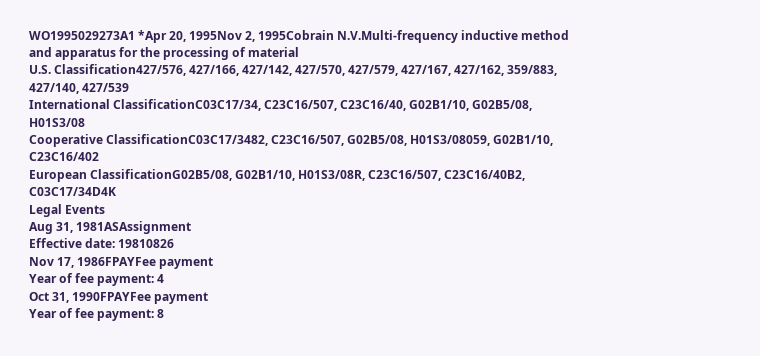WO1995029273A1 *Apr 20, 1995Nov 2, 1995Cobrain N.V.Multi-frequency inductive method and apparatus for the processing of material
U.S. Classification427/576, 427/166, 427/142, 427/570, 427/579, 427/167, 427/162, 359/883, 427/140, 427/539
International ClassificationC03C17/34, C23C16/507, C23C16/40, G02B1/10, G02B5/08, H01S3/08
Cooperative ClassificationC03C17/3482, C23C16/507, G02B5/08, H01S3/08059, G02B1/10, C23C16/402
European ClassificationG02B5/08, G02B1/10, H01S3/08R, C23C16/507, C23C16/40B2, C03C17/34D4K
Legal Events
Aug 31, 1981ASAssignment
Effective date: 19810826
Nov 17, 1986FPAYFee payment
Year of fee payment: 4
Oct 31, 1990FPAYFee payment
Year of fee payment: 8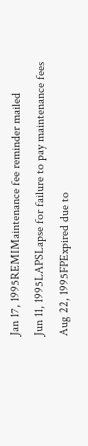Jan 17, 1995REMIMaintenance fee reminder mailed
Jun 11, 1995LAPSLapse for failure to pay maintenance fees
Aug 22, 1995FPExpired due to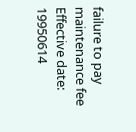failure to pay maintenance fee
Effective date: 19950614